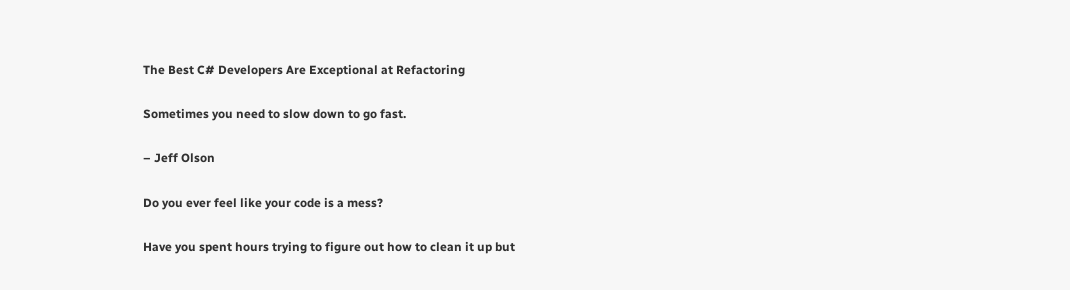The Best C# Developers Are Exceptional at Refactoring

Sometimes you need to slow down to go fast.

– Jeff Olson

Do you ever feel like your code is a mess?

Have you spent hours trying to figure out how to clean it up but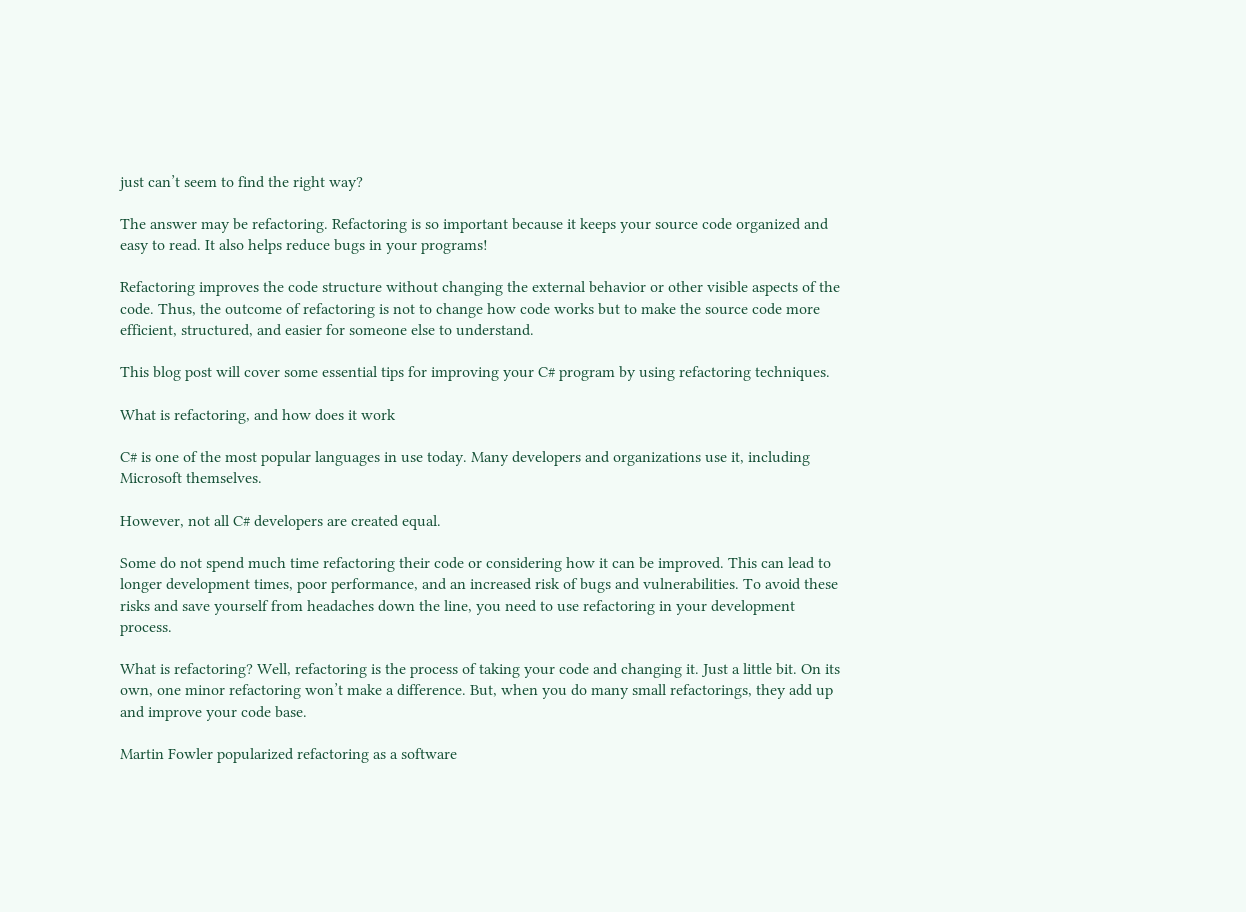just can’t seem to find the right way?

The answer may be refactoring. Refactoring is so important because it keeps your source code organized and easy to read. It also helps reduce bugs in your programs!

Refactoring improves the code structure without changing the external behavior or other visible aspects of the code. Thus, the outcome of refactoring is not to change how code works but to make the source code more efficient, structured, and easier for someone else to understand.

This blog post will cover some essential tips for improving your C# program by using refactoring techniques.

What is refactoring, and how does it work

C# is one of the most popular languages in use today. Many developers and organizations use it, including Microsoft themselves.

However, not all C# developers are created equal.

Some do not spend much time refactoring their code or considering how it can be improved. This can lead to longer development times, poor performance, and an increased risk of bugs and vulnerabilities. To avoid these risks and save yourself from headaches down the line, you need to use refactoring in your development process.

What is refactoring? Well, refactoring is the process of taking your code and changing it. Just a little bit. On its own, one minor refactoring won’t make a difference. But, when you do many small refactorings, they add up and improve your code base.

Martin Fowler popularized refactoring as a software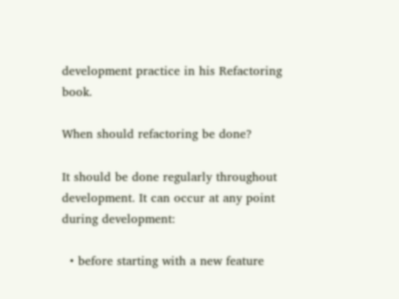development practice in his Refactoring book.

When should refactoring be done?

It should be done regularly throughout development. It can occur at any point during development:

  • before starting with a new feature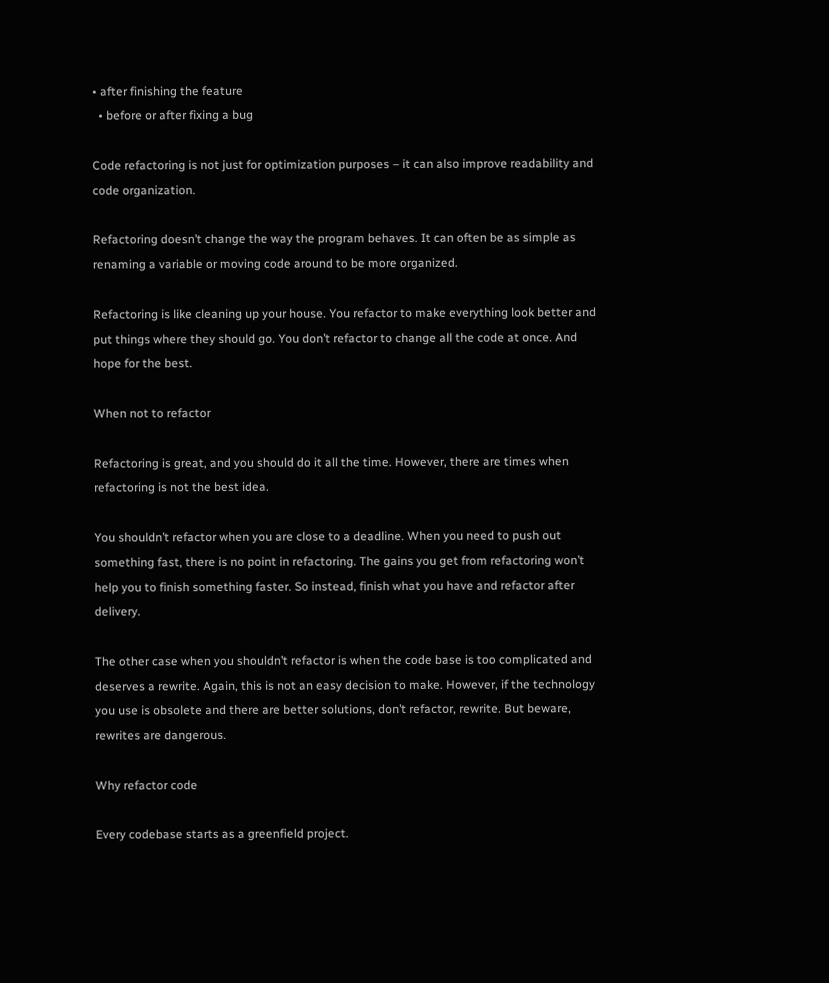• after finishing the feature
  • before or after fixing a bug

Code refactoring is not just for optimization purposes – it can also improve readability and code organization.

Refactoring doesn’t change the way the program behaves. It can often be as simple as renaming a variable or moving code around to be more organized.

Refactoring is like cleaning up your house. You refactor to make everything look better and put things where they should go. You don’t refactor to change all the code at once. And hope for the best.

When not to refactor

Refactoring is great, and you should do it all the time. However, there are times when refactoring is not the best idea.

You shouldn’t refactor when you are close to a deadline. When you need to push out something fast, there is no point in refactoring. The gains you get from refactoring won’t help you to finish something faster. So instead, finish what you have and refactor after delivery.

The other case when you shouldn’t refactor is when the code base is too complicated and deserves a rewrite. Again, this is not an easy decision to make. However, if the technology you use is obsolete and there are better solutions, don’t refactor, rewrite. But beware, rewrites are dangerous.

Why refactor code

Every codebase starts as a greenfield project.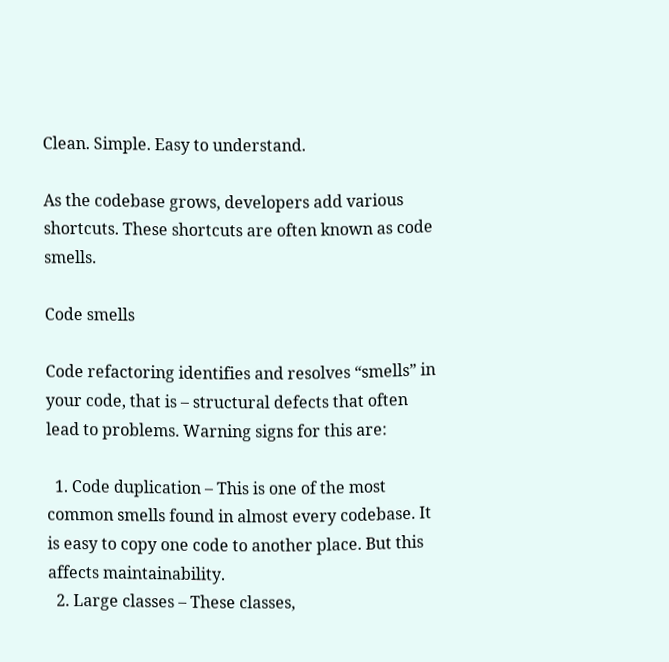Clean. Simple. Easy to understand.

As the codebase grows, developers add various shortcuts. These shortcuts are often known as code smells.

Code smells

Code refactoring identifies and resolves “smells” in your code, that is – structural defects that often lead to problems. Warning signs for this are:

  1. Code duplication – This is one of the most common smells found in almost every codebase. It is easy to copy one code to another place. But this affects maintainability.
  2. Large classes – These classes,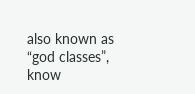also known as “god classes”, know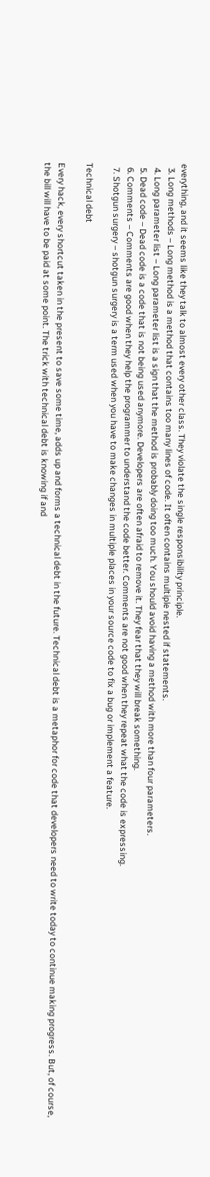everything, and it seems like they talk to almost every other class. They violate the single responsibility principle.
  3. Long methods – Long method is a method that contains too many lines of code. It often contains multiple nested if statements.
  4. Long parameter list – Long parameter list is a sign that the method is probably doing too much. You should avoid having a method with more than four parameters.
  5. Dead code – Dead code is a code that is not being used anymore. Developers are often afraid to remove it. They fear that they will break something.
  6. Comments – Comments are good when they help the programmer to understand the code better. Comments are not good when they repeat what the code is expressing.
  7. Shotgun surgery – shotgun surgery is a term used when you have to make changes in multiple places in your source code to fix a bug or implement a feature.

Technical debt

Every hack, every shortcut taken in the present to save some time, adds up and forms a technical debt in the future. Technical debt is a metaphor for code that developers need to write today to continue making progress. But, of course, the bill will have to be paid at some point. The trick with technical debt is knowing if and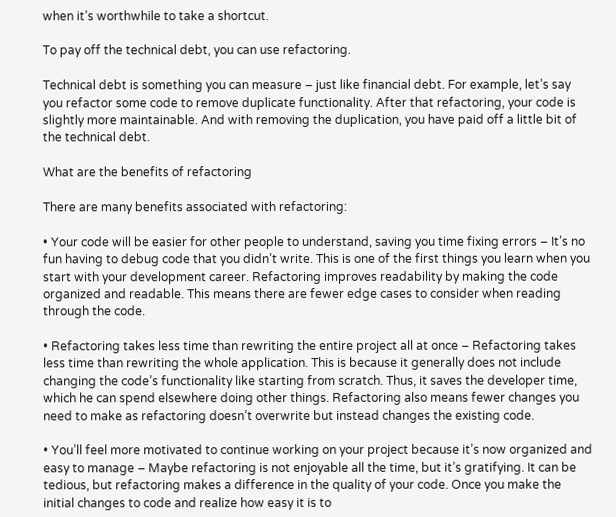when it’s worthwhile to take a shortcut.

To pay off the technical debt, you can use refactoring.

Technical debt is something you can measure – just like financial debt. For example, let’s say you refactor some code to remove duplicate functionality. After that refactoring, your code is slightly more maintainable. And with removing the duplication, you have paid off a little bit of the technical debt.

What are the benefits of refactoring

There are many benefits associated with refactoring:

• Your code will be easier for other people to understand, saving you time fixing errors – It’s no fun having to debug code that you didn’t write. This is one of the first things you learn when you start with your development career. Refactoring improves readability by making the code organized and readable. This means there are fewer edge cases to consider when reading through the code.

• Refactoring takes less time than rewriting the entire project all at once – Refactoring takes less time than rewriting the whole application. This is because it generally does not include changing the code’s functionality like starting from scratch. Thus, it saves the developer time, which he can spend elsewhere doing other things. Refactoring also means fewer changes you need to make as refactoring doesn’t overwrite but instead changes the existing code.

• You’ll feel more motivated to continue working on your project because it’s now organized and easy to manage – Maybe refactoring is not enjoyable all the time, but it’s gratifying. It can be tedious, but refactoring makes a difference in the quality of your code. Once you make the initial changes to code and realize how easy it is to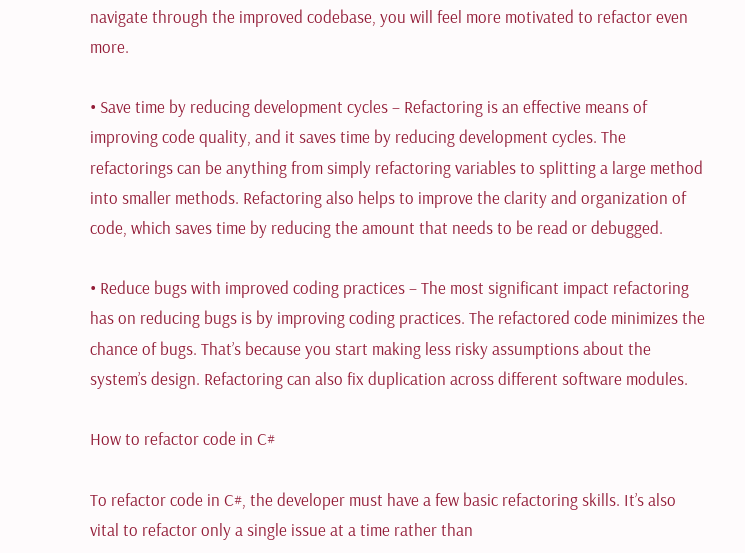navigate through the improved codebase, you will feel more motivated to refactor even more.

• Save time by reducing development cycles – Refactoring is an effective means of improving code quality, and it saves time by reducing development cycles. The refactorings can be anything from simply refactoring variables to splitting a large method into smaller methods. Refactoring also helps to improve the clarity and organization of code, which saves time by reducing the amount that needs to be read or debugged.

• Reduce bugs with improved coding practices – The most significant impact refactoring has on reducing bugs is by improving coding practices. The refactored code minimizes the chance of bugs. That’s because you start making less risky assumptions about the system’s design. Refactoring can also fix duplication across different software modules.

How to refactor code in C#

To refactor code in C#, the developer must have a few basic refactoring skills. It’s also vital to refactor only a single issue at a time rather than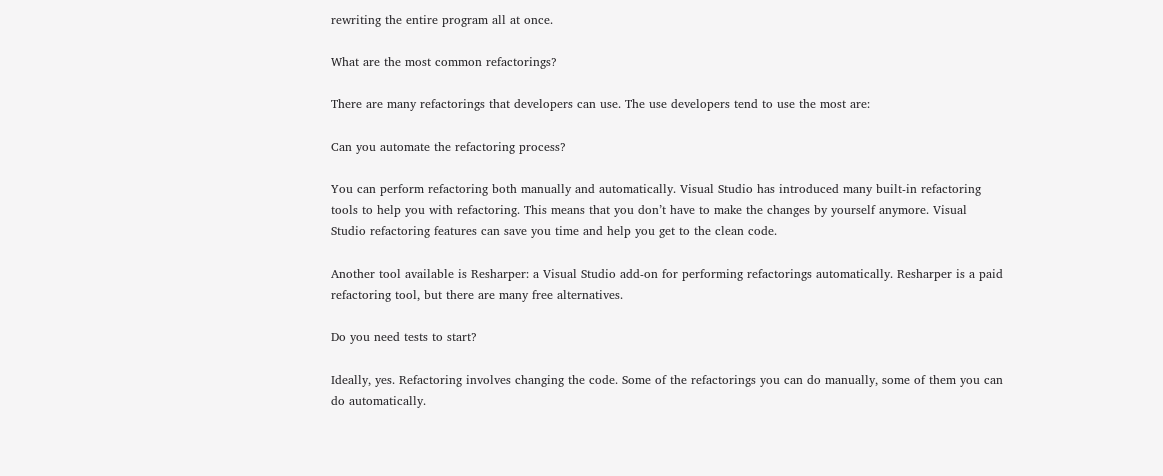rewriting the entire program all at once.

What are the most common refactorings?

There are many refactorings that developers can use. The use developers tend to use the most are:

Can you automate the refactoring process?

You can perform refactoring both manually and automatically. Visual Studio has introduced many built-in refactoring tools to help you with refactoring. This means that you don’t have to make the changes by yourself anymore. Visual Studio refactoring features can save you time and help you get to the clean code.

Another tool available is Resharper: a Visual Studio add-on for performing refactorings automatically. Resharper is a paid refactoring tool, but there are many free alternatives.

Do you need tests to start?

Ideally, yes. Refactoring involves changing the code. Some of the refactorings you can do manually, some of them you can do automatically.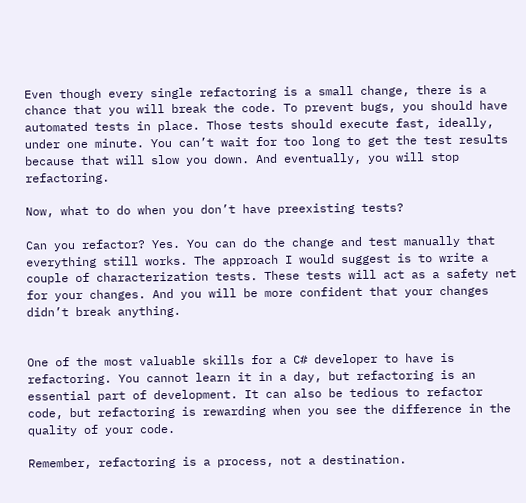Even though every single refactoring is a small change, there is a chance that you will break the code. To prevent bugs, you should have automated tests in place. Those tests should execute fast, ideally, under one minute. You can’t wait for too long to get the test results because that will slow you down. And eventually, you will stop refactoring.

Now, what to do when you don’t have preexisting tests?

Can you refactor? Yes. You can do the change and test manually that everything still works. The approach I would suggest is to write a couple of characterization tests. These tests will act as a safety net for your changes. And you will be more confident that your changes didn’t break anything.


One of the most valuable skills for a C# developer to have is refactoring. You cannot learn it in a day, but refactoring is an essential part of development. It can also be tedious to refactor code, but refactoring is rewarding when you see the difference in the quality of your code.

Remember, refactoring is a process, not a destination.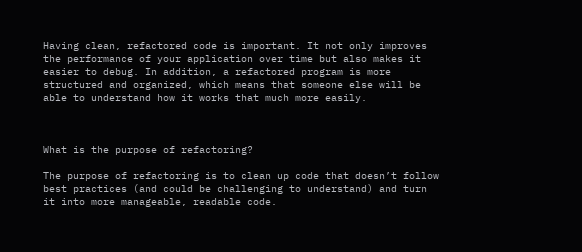Having clean, refactored code is important. It not only improves the performance of your application over time but also makes it easier to debug. In addition, a refactored program is more structured and organized, which means that someone else will be able to understand how it works that much more easily.



What is the purpose of refactoring?

The purpose of refactoring is to clean up code that doesn’t follow best practices (and could be challenging to understand) and turn it into more manageable, readable code.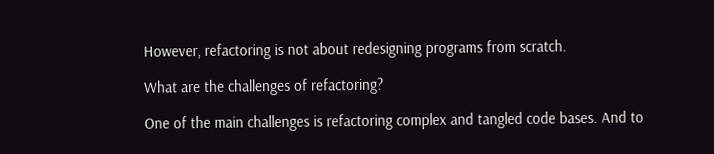However, refactoring is not about redesigning programs from scratch.

What are the challenges of refactoring?

One of the main challenges is refactoring complex and tangled code bases. And to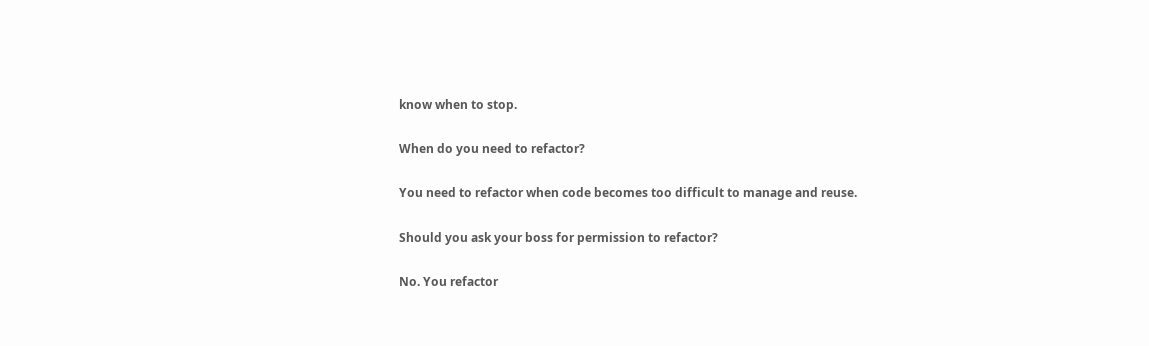know when to stop.

When do you need to refactor?

You need to refactor when code becomes too difficult to manage and reuse.

Should you ask your boss for permission to refactor?

No. You refactor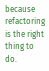because refactoring is the right thing to do.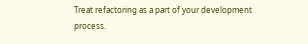Treat refactoring as a part of your development process.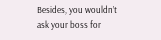Besides, you wouldn’t ask your boss for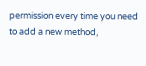permission every time you need to add a new method,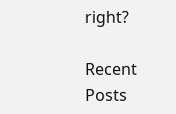right?

Recent Posts